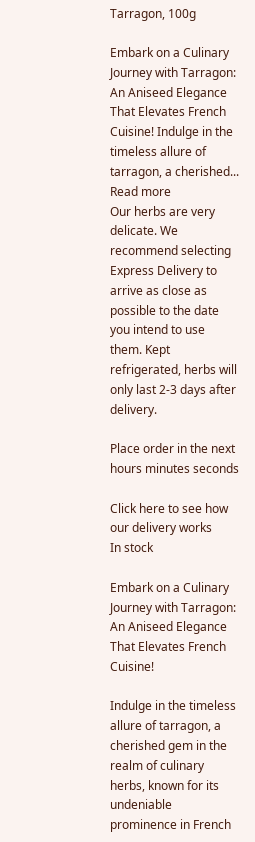Tarragon, 100g

Embark on a Culinary Journey with Tarragon: An Aniseed Elegance That Elevates French Cuisine! Indulge in the timeless allure of tarragon, a cherished...
Read more
Our herbs are very delicate. We recommend selecting Express Delivery to arrive as close as possible to the date you intend to use them. Kept refrigerated, herbs will only last 2-3 days after delivery.

Place order in the next hours minutes seconds

Click here to see how our delivery works
In stock

Embark on a Culinary Journey with Tarragon: An Aniseed Elegance That Elevates French Cuisine!

Indulge in the timeless allure of tarragon, a cherished gem in the realm of culinary herbs, known for its undeniable prominence in French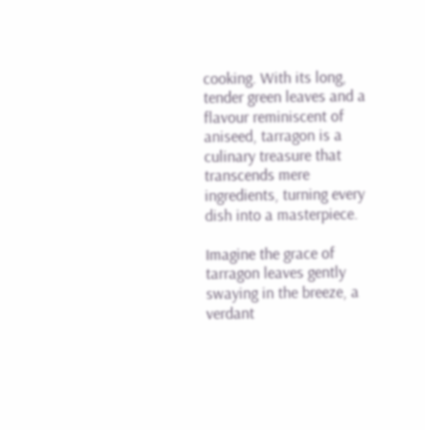cooking. With its long, tender green leaves and a flavour reminiscent of aniseed, tarragon is a culinary treasure that transcends mere ingredients, turning every dish into a masterpiece.

Imagine the grace of tarragon leaves gently swaying in the breeze, a verdant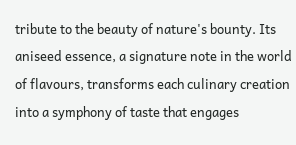tribute to the beauty of nature's bounty. Its aniseed essence, a signature note in the world of flavours, transforms each culinary creation into a symphony of taste that engages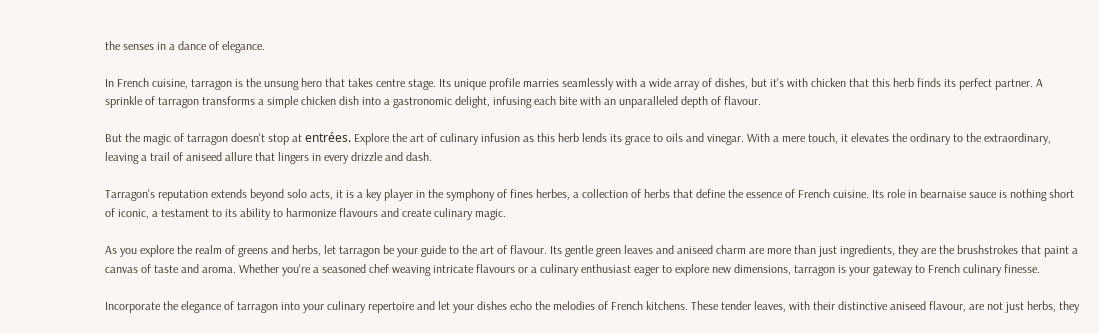the senses in a dance of elegance.

In French cuisine, tarragon is the unsung hero that takes centre stage. Its unique profile marries seamlessly with a wide array of dishes, but it's with chicken that this herb finds its perfect partner. A sprinkle of tarragon transforms a simple chicken dish into a gastronomic delight, infusing each bite with an unparalleled depth of flavour.

But the magic of tarragon doesn't stop at entrées. Explore the art of culinary infusion as this herb lends its grace to oils and vinegar. With a mere touch, it elevates the ordinary to the extraordinary, leaving a trail of aniseed allure that lingers in every drizzle and dash.

Tarragon's reputation extends beyond solo acts, it is a key player in the symphony of fines herbes, a collection of herbs that define the essence of French cuisine. Its role in bearnaise sauce is nothing short of iconic, a testament to its ability to harmonize flavours and create culinary magic.

As you explore the realm of greens and herbs, let tarragon be your guide to the art of flavour. Its gentle green leaves and aniseed charm are more than just ingredients, they are the brushstrokes that paint a canvas of taste and aroma. Whether you're a seasoned chef weaving intricate flavours or a culinary enthusiast eager to explore new dimensions, tarragon is your gateway to French culinary finesse.

Incorporate the elegance of tarragon into your culinary repertoire and let your dishes echo the melodies of French kitchens. These tender leaves, with their distinctive aniseed flavour, are not just herbs, they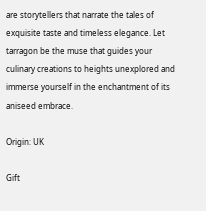are storytellers that narrate the tales of exquisite taste and timeless elegance. Let tarragon be the muse that guides your culinary creations to heights unexplored and immerse yourself in the enchantment of its aniseed embrace.

Origin: UK

Gift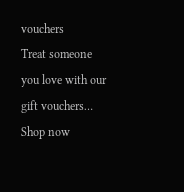vouchers
Treat someone you love with our gift vouchers…
Shop now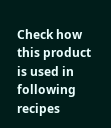Check how this product is used in following recipes